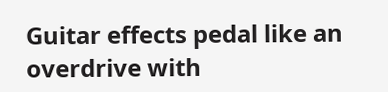Guitar effects pedal like an overdrive with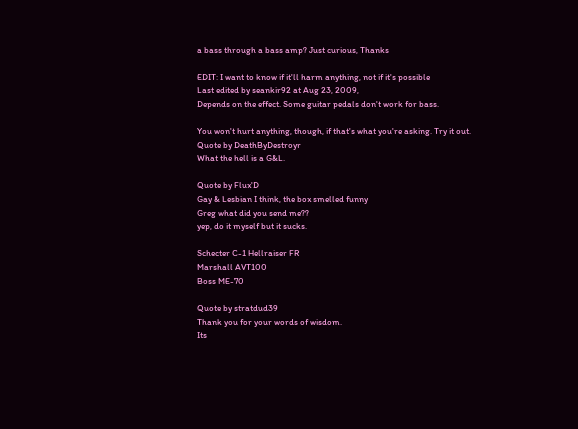a bass through a bass amp? Just curious, Thanks

EDIT: I want to know if it'll harm anything, not if it's possible
Last edited by seankir92 at Aug 23, 2009,
Depends on the effect. Some guitar pedals don't work for bass.

You won't hurt anything, though, if that's what you're asking. Try it out.
Quote by DeathByDestroyr
What the hell is a G&L.

Quote by Flux'D
Gay & Lesbian I think, the box smelled funny
Greg what did you send me??
yep, do it myself but it sucks.

Schecter C-1 Hellraiser FR
Marshall AVT100
Boss ME-70

Quote by stratdud39
Thank you for your words of wisdom.
Its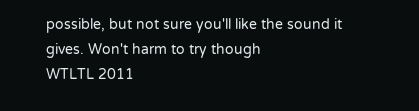possible, but not sure you'll like the sound it gives. Won't harm to try though
WTLTL 2011